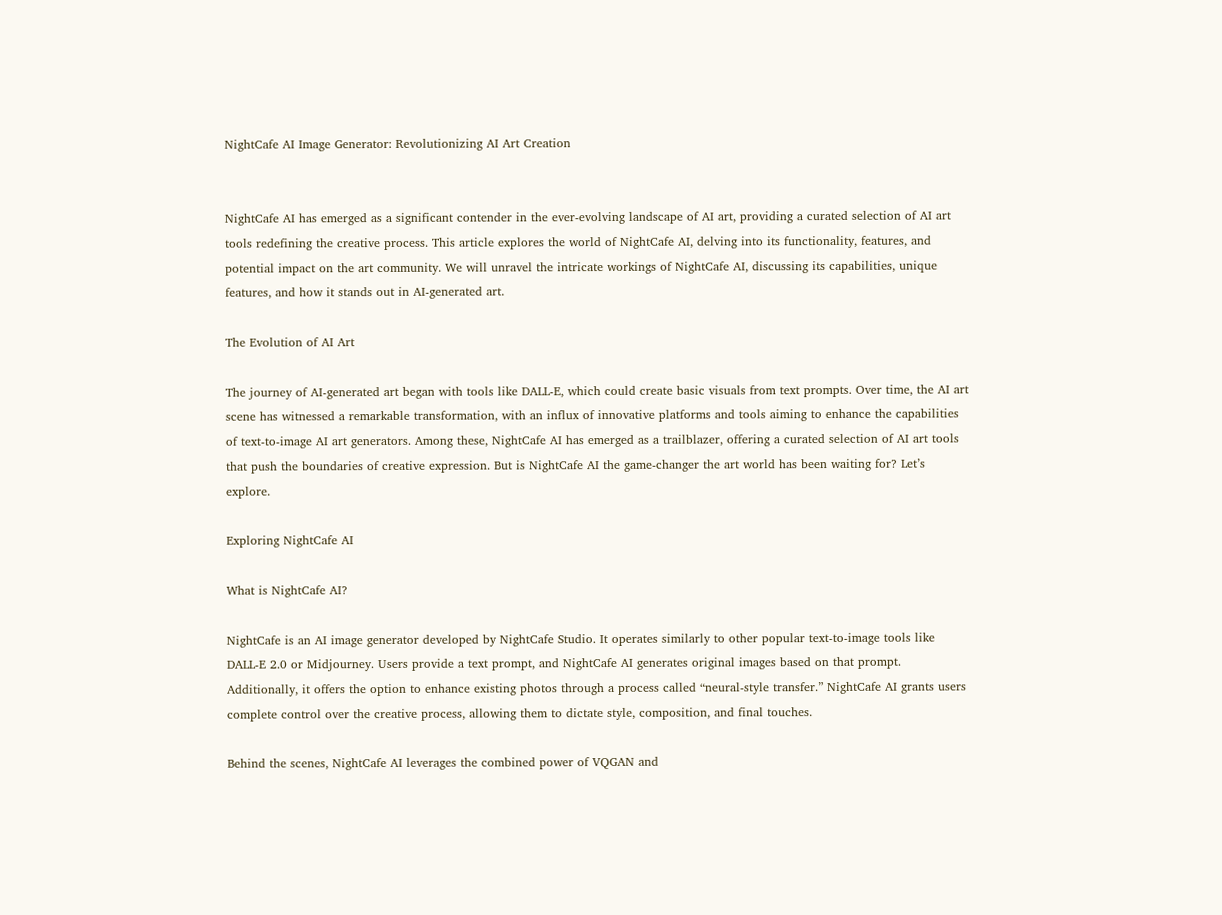NightCafe AI Image Generator: Revolutionizing AI Art Creation


NightCafe AI has emerged as a significant contender in the ever-evolving landscape of AI art, providing a curated selection of AI art tools redefining the creative process. This article explores the world of NightCafe AI, delving into its functionality, features, and potential impact on the art community. We will unravel the intricate workings of NightCafe AI, discussing its capabilities, unique features, and how it stands out in AI-generated art.

The Evolution of AI Art

The journey of AI-generated art began with tools like DALL-E, which could create basic visuals from text prompts. Over time, the AI art scene has witnessed a remarkable transformation, with an influx of innovative platforms and tools aiming to enhance the capabilities of text-to-image AI art generators. Among these, NightCafe AI has emerged as a trailblazer, offering a curated selection of AI art tools that push the boundaries of creative expression. But is NightCafe AI the game-changer the art world has been waiting for? Let’s explore.

Exploring NightCafe AI

What is NightCafe AI?

NightCafe is an AI image generator developed by NightCafe Studio. It operates similarly to other popular text-to-image tools like DALL-E 2.0 or Midjourney. Users provide a text prompt, and NightCafe AI generates original images based on that prompt. Additionally, it offers the option to enhance existing photos through a process called “neural-style transfer.” NightCafe AI grants users complete control over the creative process, allowing them to dictate style, composition, and final touches.

Behind the scenes, NightCafe AI leverages the combined power of VQGAN and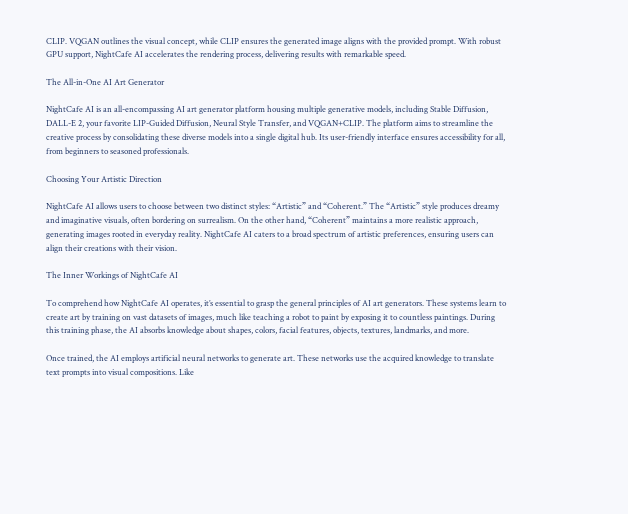CLIP. VQGAN outlines the visual concept, while CLIP ensures the generated image aligns with the provided prompt. With robust GPU support, NightCafe AI accelerates the rendering process, delivering results with remarkable speed.

The All-in-One AI Art Generator

NightCafe AI is an all-encompassing AI art generator platform housing multiple generative models, including Stable Diffusion, DALL-E 2, your favorite LIP-Guided Diffusion, Neural Style Transfer, and VQGAN+CLIP. The platform aims to streamline the creative process by consolidating these diverse models into a single digital hub. Its user-friendly interface ensures accessibility for all, from beginners to seasoned professionals.

Choosing Your Artistic Direction

NightCafe AI allows users to choose between two distinct styles: “Artistic” and “Coherent.” The “Artistic” style produces dreamy and imaginative visuals, often bordering on surrealism. On the other hand, “Coherent” maintains a more realistic approach, generating images rooted in everyday reality. NightCafe AI caters to a broad spectrum of artistic preferences, ensuring users can align their creations with their vision.

The Inner Workings of NightCafe AI

To comprehend how NightCafe AI operates, it’s essential to grasp the general principles of AI art generators. These systems learn to create art by training on vast datasets of images, much like teaching a robot to paint by exposing it to countless paintings. During this training phase, the AI absorbs knowledge about shapes, colors, facial features, objects, textures, landmarks, and more.

Once trained, the AI employs artificial neural networks to generate art. These networks use the acquired knowledge to translate text prompts into visual compositions. Like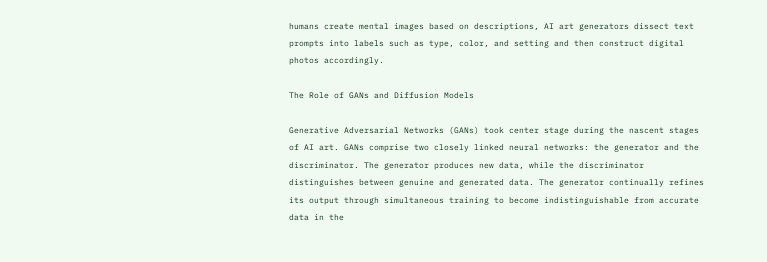humans create mental images based on descriptions, AI art generators dissect text prompts into labels such as type, color, and setting and then construct digital photos accordingly.

The Role of GANs and Diffusion Models

Generative Adversarial Networks (GANs) took center stage during the nascent stages of AI art. GANs comprise two closely linked neural networks: the generator and the discriminator. The generator produces new data, while the discriminator distinguishes between genuine and generated data. The generator continually refines its output through simultaneous training to become indistinguishable from accurate data in the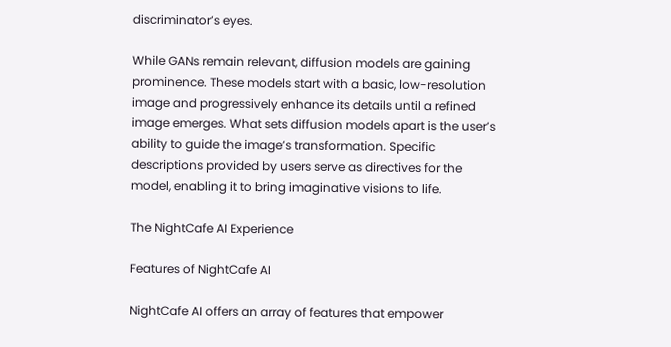discriminator’s eyes.

While GANs remain relevant, diffusion models are gaining prominence. These models start with a basic, low-resolution image and progressively enhance its details until a refined image emerges. What sets diffusion models apart is the user’s ability to guide the image’s transformation. Specific descriptions provided by users serve as directives for the model, enabling it to bring imaginative visions to life.

The NightCafe AI Experience

Features of NightCafe AI

NightCafe AI offers an array of features that empower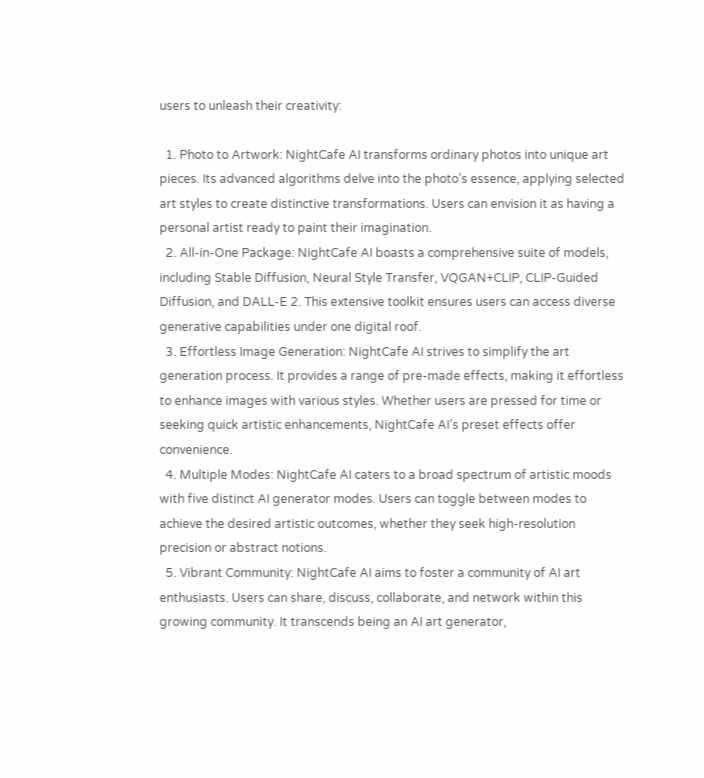users to unleash their creativity:

  1. Photo to Artwork: NightCafe AI transforms ordinary photos into unique art pieces. Its advanced algorithms delve into the photo’s essence, applying selected art styles to create distinctive transformations. Users can envision it as having a personal artist ready to paint their imagination.
  2. All-in-One Package: NightCafe AI boasts a comprehensive suite of models, including Stable Diffusion, Neural Style Transfer, VQGAN+CLIP, CLIP-Guided Diffusion, and DALL-E 2. This extensive toolkit ensures users can access diverse generative capabilities under one digital roof.
  3. Effortless Image Generation: NightCafe AI strives to simplify the art generation process. It provides a range of pre-made effects, making it effortless to enhance images with various styles. Whether users are pressed for time or seeking quick artistic enhancements, NightCafe AI’s preset effects offer convenience.
  4. Multiple Modes: NightCafe AI caters to a broad spectrum of artistic moods with five distinct AI generator modes. Users can toggle between modes to achieve the desired artistic outcomes, whether they seek high-resolution precision or abstract notions.
  5. Vibrant Community: NightCafe AI aims to foster a community of AI art enthusiasts. Users can share, discuss, collaborate, and network within this growing community. It transcends being an AI art generator,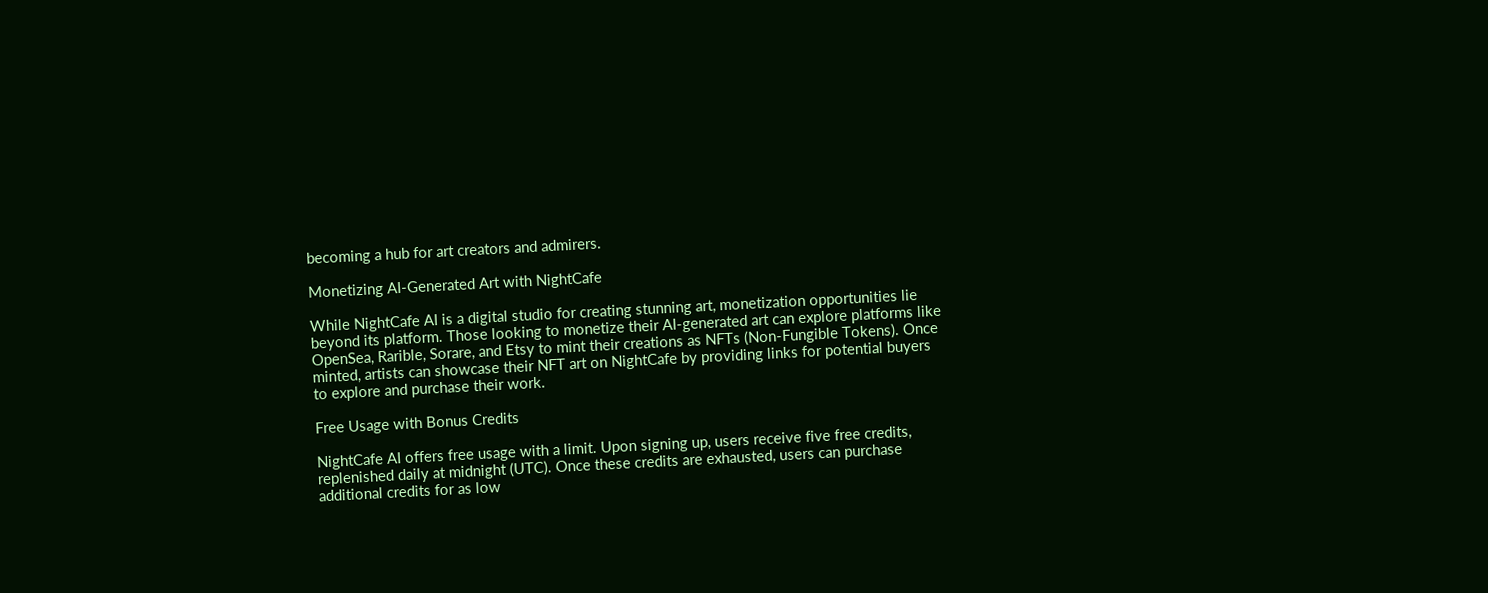becoming a hub for art creators and admirers.

Monetizing AI-Generated Art with NightCafe

While NightCafe AI is a digital studio for creating stunning art, monetization opportunities lie beyond its platform. Those looking to monetize their AI-generated art can explore platforms like OpenSea, Rarible, Sorare, and Etsy to mint their creations as NFTs (Non-Fungible Tokens). Once minted, artists can showcase their NFT art on NightCafe by providing links for potential buyers to explore and purchase their work.

Free Usage with Bonus Credits

NightCafe AI offers free usage with a limit. Upon signing up, users receive five free credits, replenished daily at midnight (UTC). Once these credits are exhausted, users can purchase additional credits for as low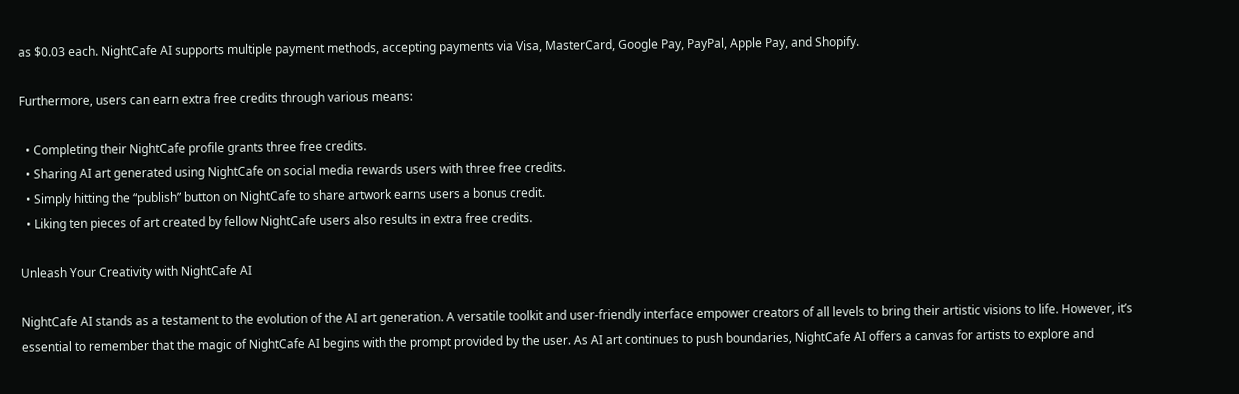as $0.03 each. NightCafe AI supports multiple payment methods, accepting payments via Visa, MasterCard, Google Pay, PayPal, Apple Pay, and Shopify.

Furthermore, users can earn extra free credits through various means:

  • Completing their NightCafe profile grants three free credits.
  • Sharing AI art generated using NightCafe on social media rewards users with three free credits.
  • Simply hitting the “publish” button on NightCafe to share artwork earns users a bonus credit.
  • Liking ten pieces of art created by fellow NightCafe users also results in extra free credits.

Unleash Your Creativity with NightCafe AI

NightCafe AI stands as a testament to the evolution of the AI art generation. A versatile toolkit and user-friendly interface empower creators of all levels to bring their artistic visions to life. However, it’s essential to remember that the magic of NightCafe AI begins with the prompt provided by the user. As AI art continues to push boundaries, NightCafe AI offers a canvas for artists to explore and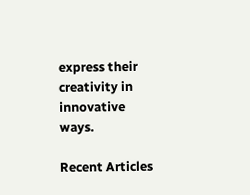express their creativity in innovative ways.

Recent Articles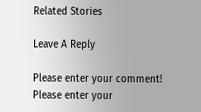Related Stories

Leave A Reply

Please enter your comment!
Please enter your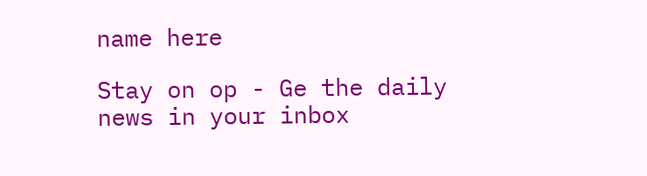name here

Stay on op - Ge the daily news in your inbox